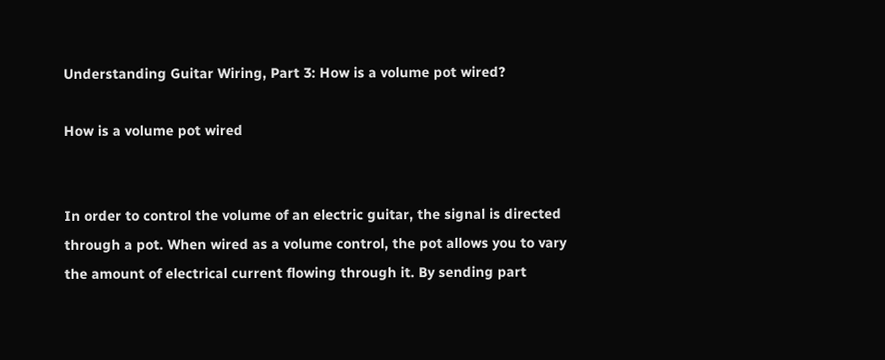Understanding Guitar Wiring, Part 3: How is a volume pot wired?

How is a volume pot wired


In order to control the volume of an electric guitar, the signal is directed through a pot. When wired as a volume control, the pot allows you to vary the amount of electrical current flowing through it. By sending part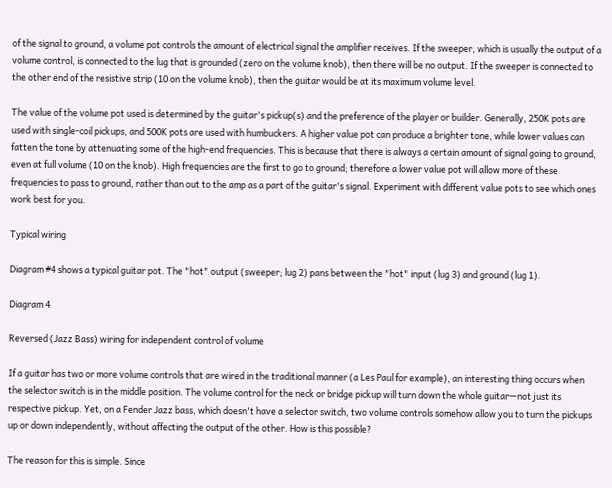of the signal to ground, a volume pot controls the amount of electrical signal the amplifier receives. If the sweeper, which is usually the output of a volume control, is connected to the lug that is grounded (zero on the volume knob), then there will be no output. If the sweeper is connected to the other end of the resistive strip (10 on the volume knob), then the guitar would be at its maximum volume level.

The value of the volume pot used is determined by the guitar's pickup(s) and the preference of the player or builder. Generally, 250K pots are used with single-coil pickups, and 500K pots are used with humbuckers. A higher value pot can produce a brighter tone, while lower values can fatten the tone by attenuating some of the high-end frequencies. This is because that there is always a certain amount of signal going to ground, even at full volume (10 on the knob). High frequencies are the first to go to ground; therefore a lower value pot will allow more of these frequencies to pass to ground, rather than out to the amp as a part of the guitar's signal. Experiment with different value pots to see which ones work best for you.

Typical wiring

Diagram #4 shows a typical guitar pot. The "hot" output (sweeper; lug 2) pans between the "hot" input (lug 3) and ground (lug 1).

Diagram 4

Reversed (Jazz Bass) wiring for independent control of volume

If a guitar has two or more volume controls that are wired in the traditional manner (a Les Paul for example), an interesting thing occurs when the selector switch is in the middle position. The volume control for the neck or bridge pickup will turn down the whole guitar—not just its respective pickup. Yet, on a Fender Jazz bass, which doesn't have a selector switch, two volume controls somehow allow you to turn the pickups up or down independently, without affecting the output of the other. How is this possible?

The reason for this is simple. Since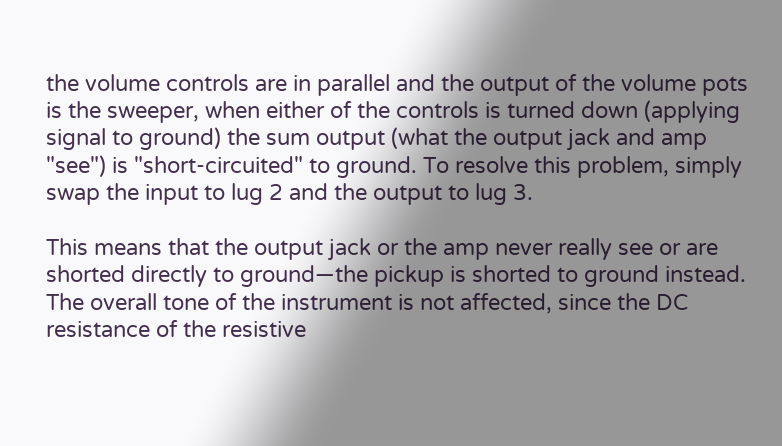the volume controls are in parallel and the output of the volume pots is the sweeper, when either of the controls is turned down (applying signal to ground) the sum output (what the output jack and amp "see") is "short-circuited" to ground. To resolve this problem, simply swap the input to lug 2 and the output to lug 3.

This means that the output jack or the amp never really see or are shorted directly to ground—the pickup is shorted to ground instead. The overall tone of the instrument is not affected, since the DC resistance of the resistive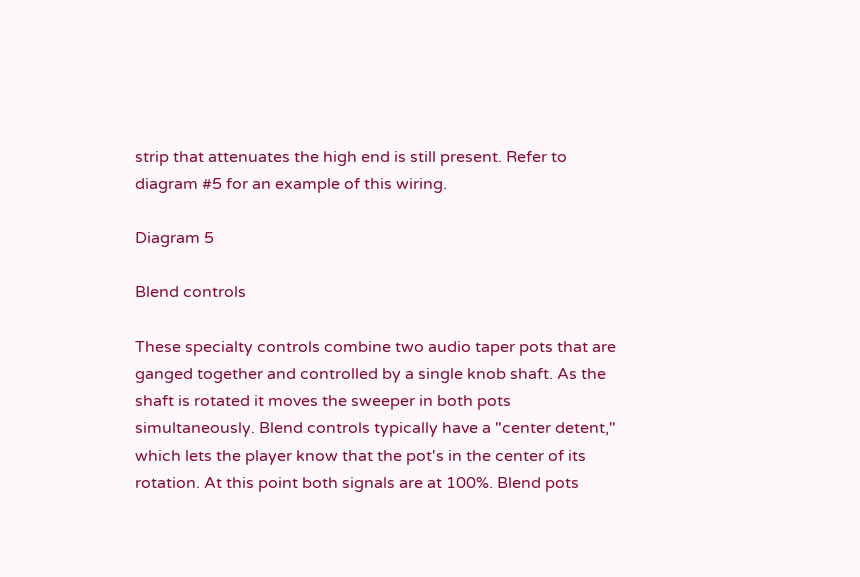strip that attenuates the high end is still present. Refer to diagram #5 for an example of this wiring.

Diagram 5

Blend controls

These specialty controls combine two audio taper pots that are ganged together and controlled by a single knob shaft. As the shaft is rotated it moves the sweeper in both pots simultaneously. Blend controls typically have a "center detent," which lets the player know that the pot's in the center of its rotation. At this point both signals are at 100%. Blend pots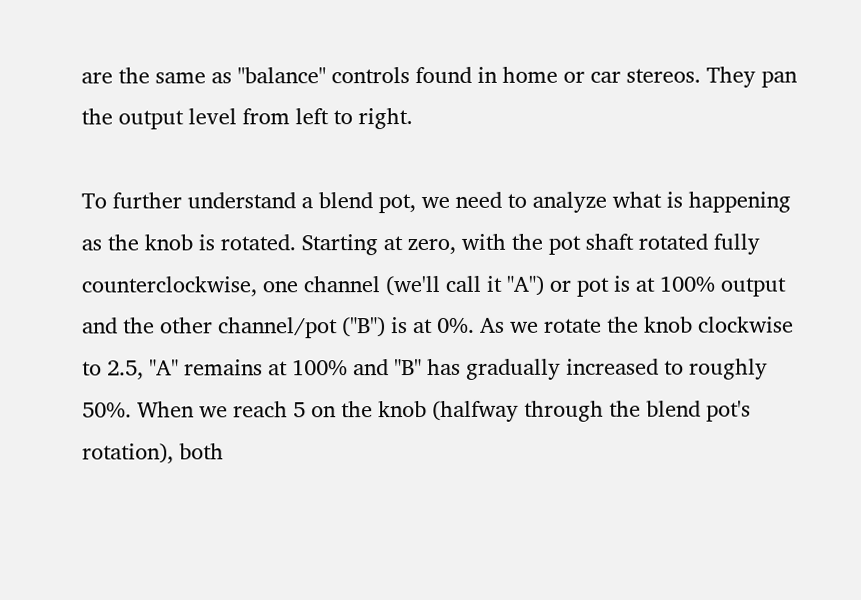are the same as "balance" controls found in home or car stereos. They pan the output level from left to right.

To further understand a blend pot, we need to analyze what is happening as the knob is rotated. Starting at zero, with the pot shaft rotated fully counterclockwise, one channel (we'll call it "A") or pot is at 100% output and the other channel/pot ("B") is at 0%. As we rotate the knob clockwise to 2.5, "A" remains at 100% and "B" has gradually increased to roughly 50%. When we reach 5 on the knob (halfway through the blend pot's rotation), both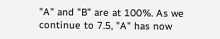"A" and "B" are at 100%. As we continue to 7.5, "A" has now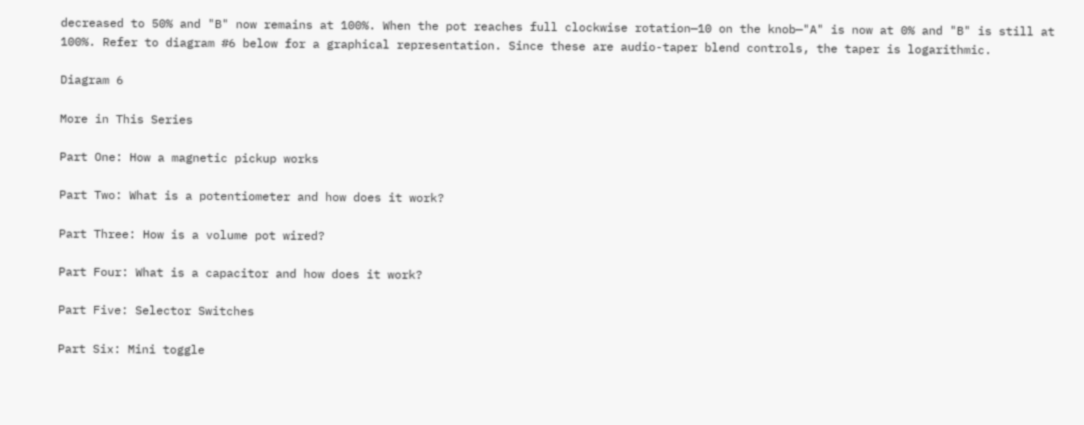decreased to 50% and "B" now remains at 100%. When the pot reaches full clockwise rotation—10 on the knob—"A" is now at 0% and "B" is still at 100%. Refer to diagram #6 below for a graphical representation. Since these are audio-taper blend controls, the taper is logarithmic.

Diagram 6

More in This Series

Part One: How a magnetic pickup works

Part Two: What is a potentiometer and how does it work?

Part Three: How is a volume pot wired?

Part Four: What is a capacitor and how does it work?

Part Five: Selector Switches

Part Six: Mini toggle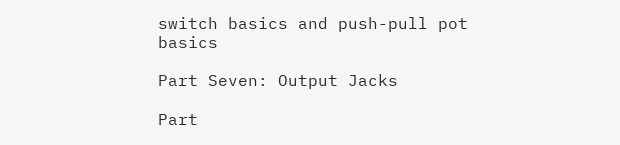switch basics and push-pull pot basics

Part Seven: Output Jacks

Part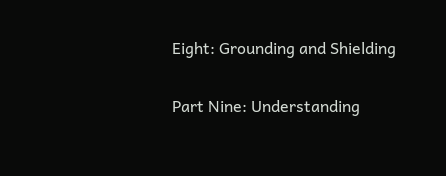Eight: Grounding and Shielding

Part Nine: Understanding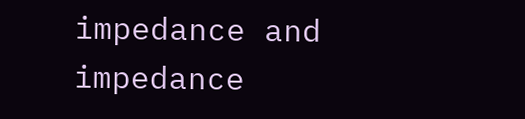impedance and impedance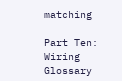matching

Part Ten: Wiring Glossary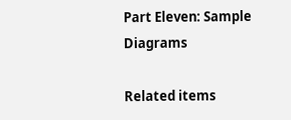Part Eleven: Sample Diagrams

Related items